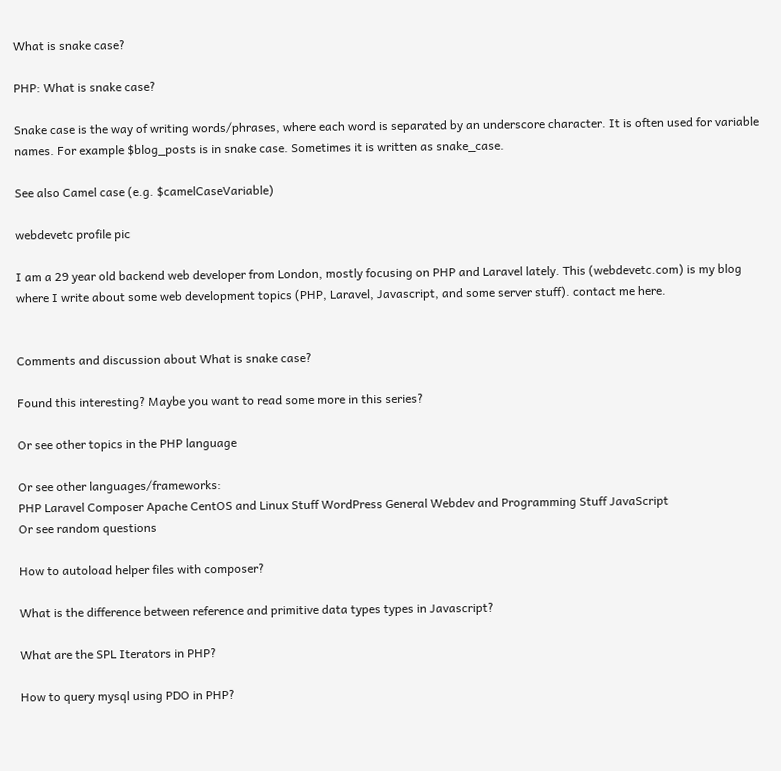What is snake case?

PHP: What is snake case?

Snake case is the way of writing words/phrases, where each word is separated by an underscore character. It is often used for variable names. For example $blog_posts is in snake case. Sometimes it is written as snake_case.

See also Camel case (e.g. $camelCaseVariable)

webdevetc profile pic

I am a 29 year old backend web developer from London, mostly focusing on PHP and Laravel lately. This (webdevetc.com) is my blog where I write about some web development topics (PHP, Laravel, Javascript, and some server stuff). contact me here.


Comments and discussion about What is snake case?

Found this interesting? Maybe you want to read some more in this series?

Or see other topics in the PHP language

Or see other languages/frameworks:
PHP Laravel Composer Apache CentOS and Linux Stuff WordPress General Webdev and Programming Stuff JavaScript
Or see random questions

How to autoload helper files with composer?

What is the difference between reference and primitive data types types in Javascript?

What are the SPL Iterators in PHP?

How to query mysql using PDO in PHP?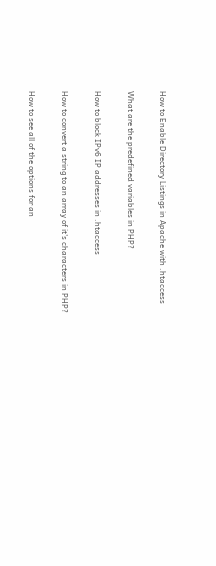How to Enable Directory Listings in Apache with .htaccess

What are the predefined variables in PHP?

How to block IPv6 IP addresses in .htaccess

How to convert a string to an array of it's characters in PHP?

How to see all of the options for an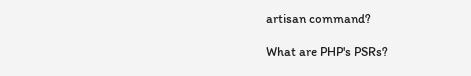artisan command?

What are PHP's PSRs?